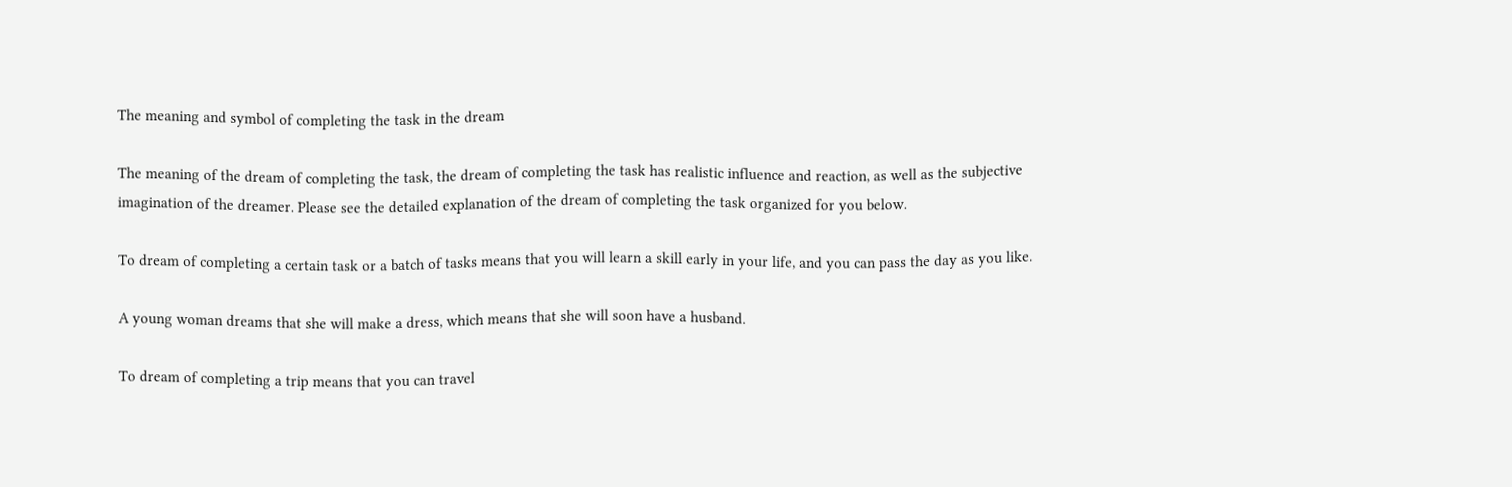The meaning and symbol of completing the task in the dream

The meaning of the dream of completing the task, the dream of completing the task has realistic influence and reaction, as well as the subjective imagination of the dreamer. Please see the detailed explanation of the dream of completing the task organized for you below.

To dream of completing a certain task or a batch of tasks means that you will learn a skill early in your life, and you can pass the day as you like.

A young woman dreams that she will make a dress, which means that she will soon have a husband.

To dream of completing a trip means that you can travel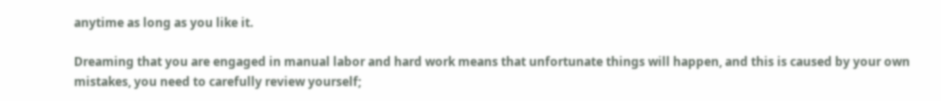anytime as long as you like it.

Dreaming that you are engaged in manual labor and hard work means that unfortunate things will happen, and this is caused by your own mistakes, you need to carefully review yourself;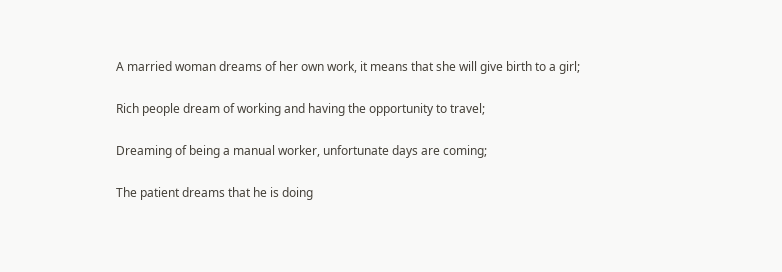A married woman dreams of her own work, it means that she will give birth to a girl;

Rich people dream of working and having the opportunity to travel;

Dreaming of being a manual worker, unfortunate days are coming;

The patient dreams that he is doing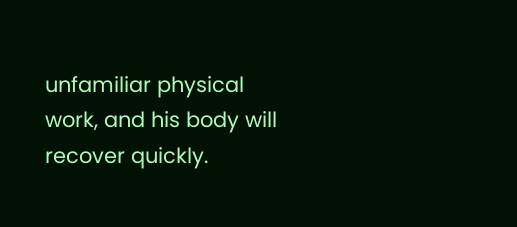unfamiliar physical work, and his body will recover quickly.